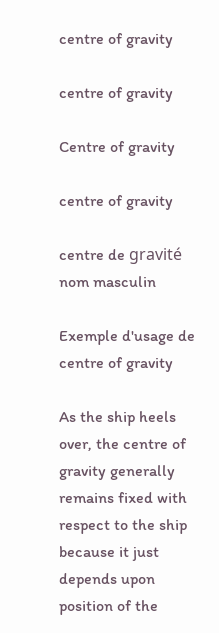centre of gravity

centre of gravity

Centre of gravity

centre of gravity

centre de gravité nom masculin

Exemple d'usage de centre of gravity

As the ship heels over, the centre of gravity generally remains fixed with respect to the ship because it just depends upon position of the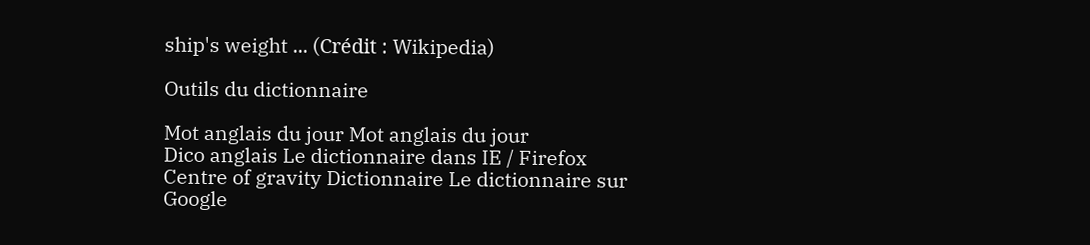ship's weight ... (Crédit : Wikipedia)

Outils du dictionnaire

Mot anglais du jour Mot anglais du jour
Dico anglais Le dictionnaire dans IE / Firefox
Centre of gravity Dictionnaire Le dictionnaire sur Google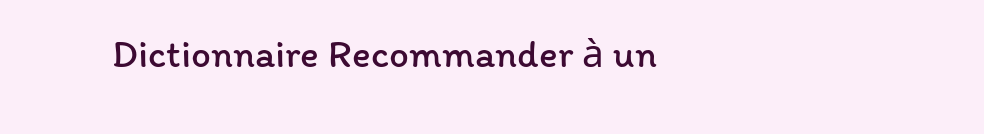Dictionnaire Recommander à un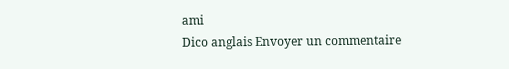ami
Dico anglais Envoyer un commentaire